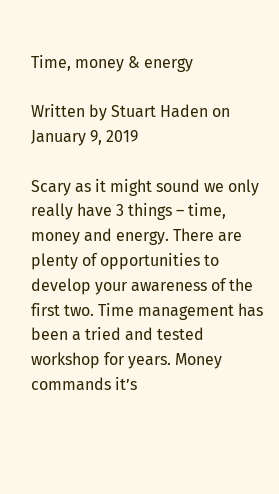Time, money & energy

Written by Stuart Haden on January 9, 2019

Scary as it might sound we only really have 3 things – time, money and energy. There are plenty of opportunities to develop your awareness of the first two. Time management has been a tried and tested workshop for years. Money commands it’s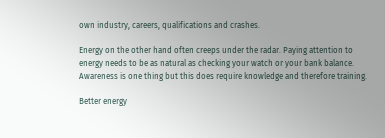own industry, careers, qualifications and crashes.

Energy on the other hand often creeps under the radar. Paying attention to energy needs to be as natural as checking your watch or your bank balance. Awareness is one thing but this does require knowledge and therefore training.

Better energy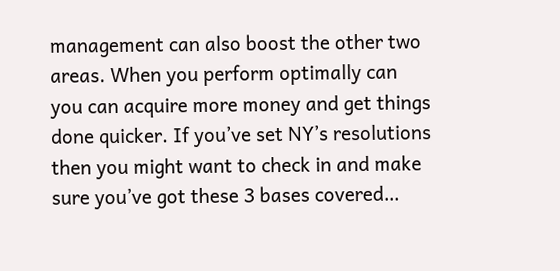management can also boost the other two areas. When you perform optimally can you can acquire more money and get things done quicker. If you’ve set NY’s resolutions then you might want to check in and make sure you’ve got these 3 bases covered…